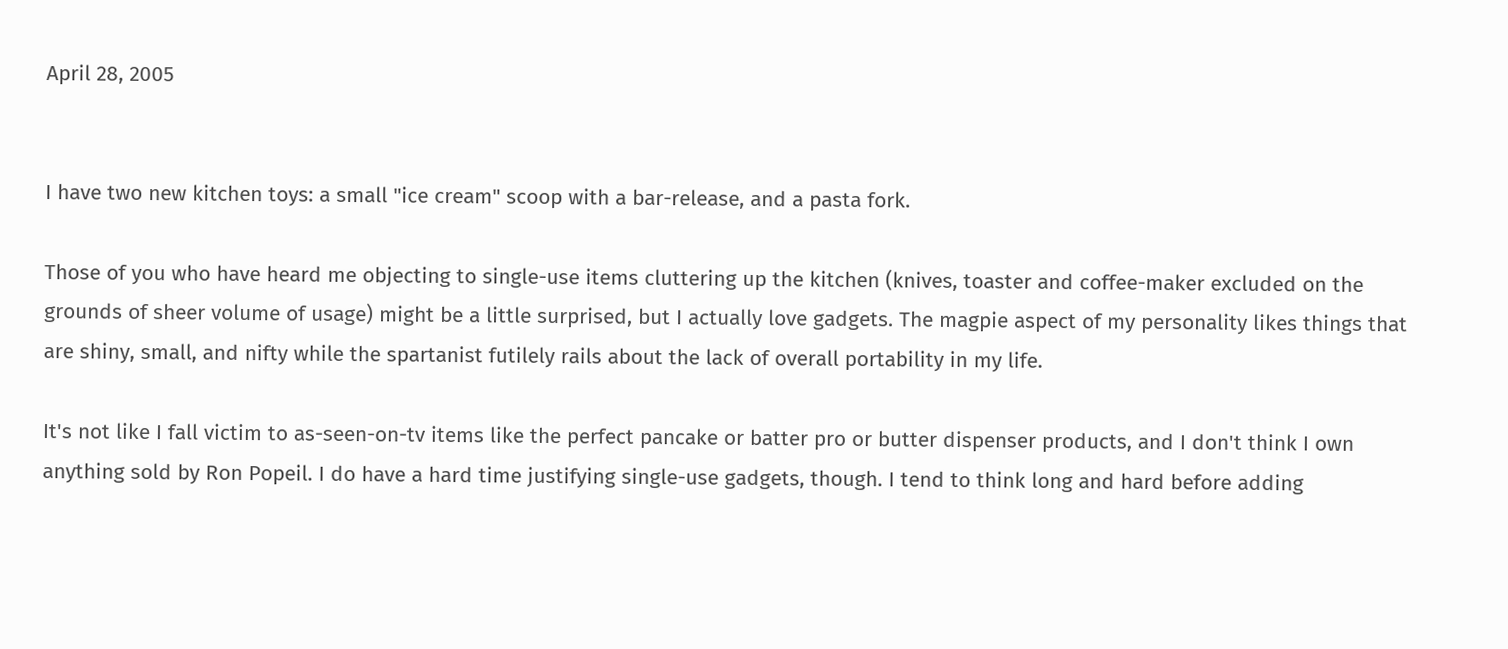April 28, 2005


I have two new kitchen toys: a small "ice cream" scoop with a bar-release, and a pasta fork.

Those of you who have heard me objecting to single-use items cluttering up the kitchen (knives, toaster and coffee-maker excluded on the grounds of sheer volume of usage) might be a little surprised, but I actually love gadgets. The magpie aspect of my personality likes things that are shiny, small, and nifty while the spartanist futilely rails about the lack of overall portability in my life.

It's not like I fall victim to as-seen-on-tv items like the perfect pancake or batter pro or butter dispenser products, and I don't think I own anything sold by Ron Popeil. I do have a hard time justifying single-use gadgets, though. I tend to think long and hard before adding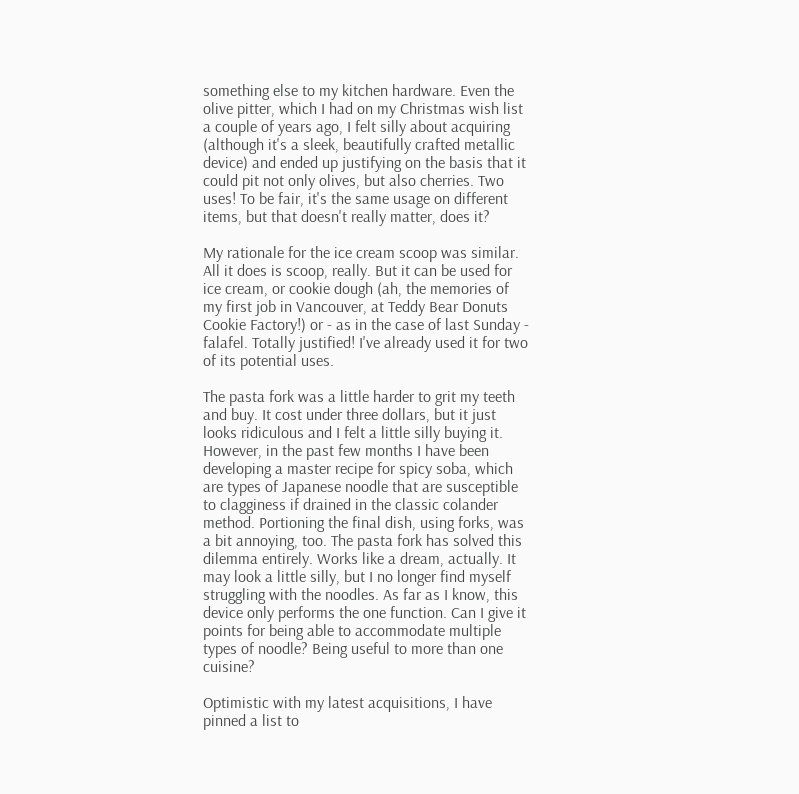something else to my kitchen hardware. Even the olive pitter, which I had on my Christmas wish list a couple of years ago, I felt silly about acquiring (although it's a sleek, beautifully crafted metallic device) and ended up justifying on the basis that it could pit not only olives, but also cherries. Two uses! To be fair, it's the same usage on different items, but that doesn't really matter, does it?

My rationale for the ice cream scoop was similar. All it does is scoop, really. But it can be used for ice cream, or cookie dough (ah, the memories of my first job in Vancouver, at Teddy Bear Donuts Cookie Factory!) or - as in the case of last Sunday - falafel. Totally justified! I've already used it for two of its potential uses.

The pasta fork was a little harder to grit my teeth and buy. It cost under three dollars, but it just looks ridiculous and I felt a little silly buying it. However, in the past few months I have been developing a master recipe for spicy soba, which are types of Japanese noodle that are susceptible to clagginess if drained in the classic colander method. Portioning the final dish, using forks, was a bit annoying, too. The pasta fork has solved this dilemma entirely. Works like a dream, actually. It may look a little silly, but I no longer find myself struggling with the noodles. As far as I know, this device only performs the one function. Can I give it points for being able to accommodate multiple types of noodle? Being useful to more than one cuisine?

Optimistic with my latest acquisitions, I have pinned a list to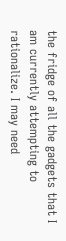the fridge of all the gadgets that I am currently attempting to rationalize. I may need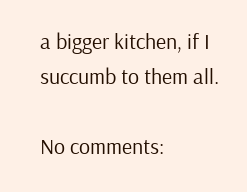a bigger kitchen, if I succumb to them all.

No comments: